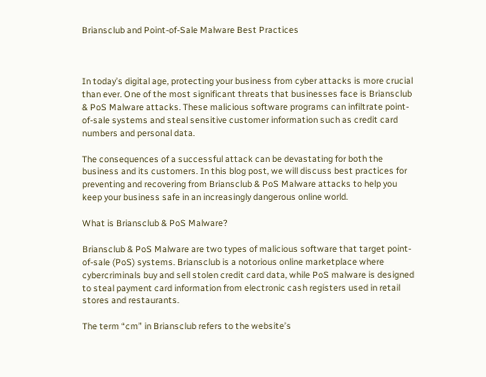Briansclub and Point-of-Sale Malware Best Practices



In today’s digital age, protecting your business from cyber attacks is more crucial than ever. One of the most significant threats that businesses face is Briansclub & PoS Malware attacks. These malicious software programs can infiltrate point-of-sale systems and steal sensitive customer information such as credit card numbers and personal data.

The consequences of a successful attack can be devastating for both the business and its customers. In this blog post, we will discuss best practices for preventing and recovering from Briansclub & PoS Malware attacks to help you keep your business safe in an increasingly dangerous online world.

What is Briansclub & PoS Malware?

Briansclub & PoS Malware are two types of malicious software that target point-of-sale (PoS) systems. Briansclub is a notorious online marketplace where cybercriminals buy and sell stolen credit card data, while PoS malware is designed to steal payment card information from electronic cash registers used in retail stores and restaurants.

The term “cm” in Briansclub refers to the website’s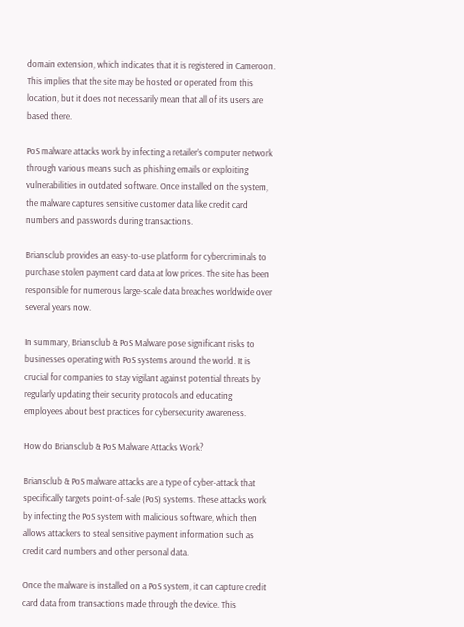domain extension, which indicates that it is registered in Cameroon. This implies that the site may be hosted or operated from this location, but it does not necessarily mean that all of its users are based there.

PoS malware attacks work by infecting a retailer’s computer network through various means such as phishing emails or exploiting vulnerabilities in outdated software. Once installed on the system, the malware captures sensitive customer data like credit card numbers and passwords during transactions.

Briansclub provides an easy-to-use platform for cybercriminals to purchase stolen payment card data at low prices. The site has been responsible for numerous large-scale data breaches worldwide over several years now.

In summary, Briansclub & PoS Malware pose significant risks to businesses operating with PoS systems around the world. It is crucial for companies to stay vigilant against potential threats by regularly updating their security protocols and educating employees about best practices for cybersecurity awareness.

How do Briansclub & PoS Malware Attacks Work?

Briansclub & PoS malware attacks are a type of cyber-attack that specifically targets point-of-sale (PoS) systems. These attacks work by infecting the PoS system with malicious software, which then allows attackers to steal sensitive payment information such as credit card numbers and other personal data.

Once the malware is installed on a PoS system, it can capture credit card data from transactions made through the device. This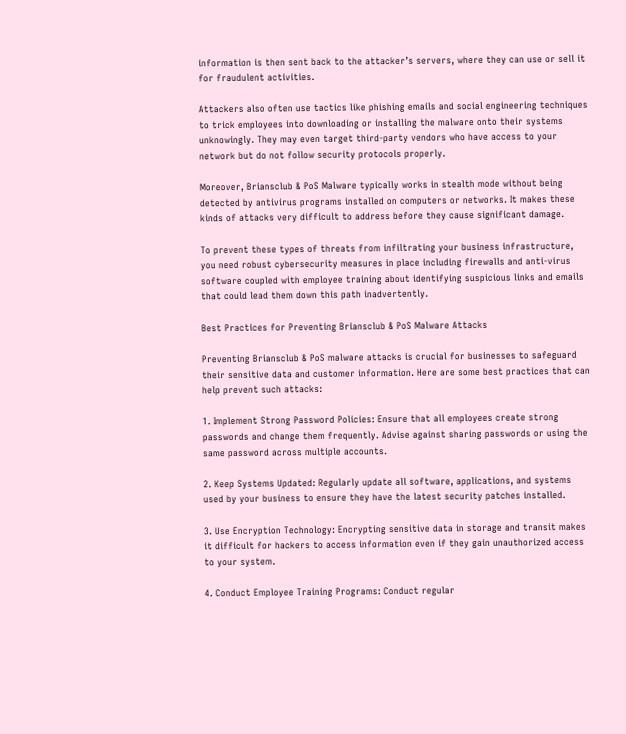information is then sent back to the attacker’s servers, where they can use or sell it for fraudulent activities.

Attackers also often use tactics like phishing emails and social engineering techniques to trick employees into downloading or installing the malware onto their systems unknowingly. They may even target third-party vendors who have access to your network but do not follow security protocols properly.

Moreover, Briansclub & PoS Malware typically works in stealth mode without being detected by antivirus programs installed on computers or networks. It makes these kinds of attacks very difficult to address before they cause significant damage.

To prevent these types of threats from infiltrating your business infrastructure, you need robust cybersecurity measures in place including firewalls and anti-virus software coupled with employee training about identifying suspicious links and emails that could lead them down this path inadvertently.

Best Practices for Preventing Briansclub & PoS Malware Attacks

Preventing Briansclub & PoS malware attacks is crucial for businesses to safeguard their sensitive data and customer information. Here are some best practices that can help prevent such attacks:

1. Implement Strong Password Policies: Ensure that all employees create strong passwords and change them frequently. Advise against sharing passwords or using the same password across multiple accounts.

2. Keep Systems Updated: Regularly update all software, applications, and systems used by your business to ensure they have the latest security patches installed.

3. Use Encryption Technology: Encrypting sensitive data in storage and transit makes it difficult for hackers to access information even if they gain unauthorized access to your system.

4. Conduct Employee Training Programs: Conduct regular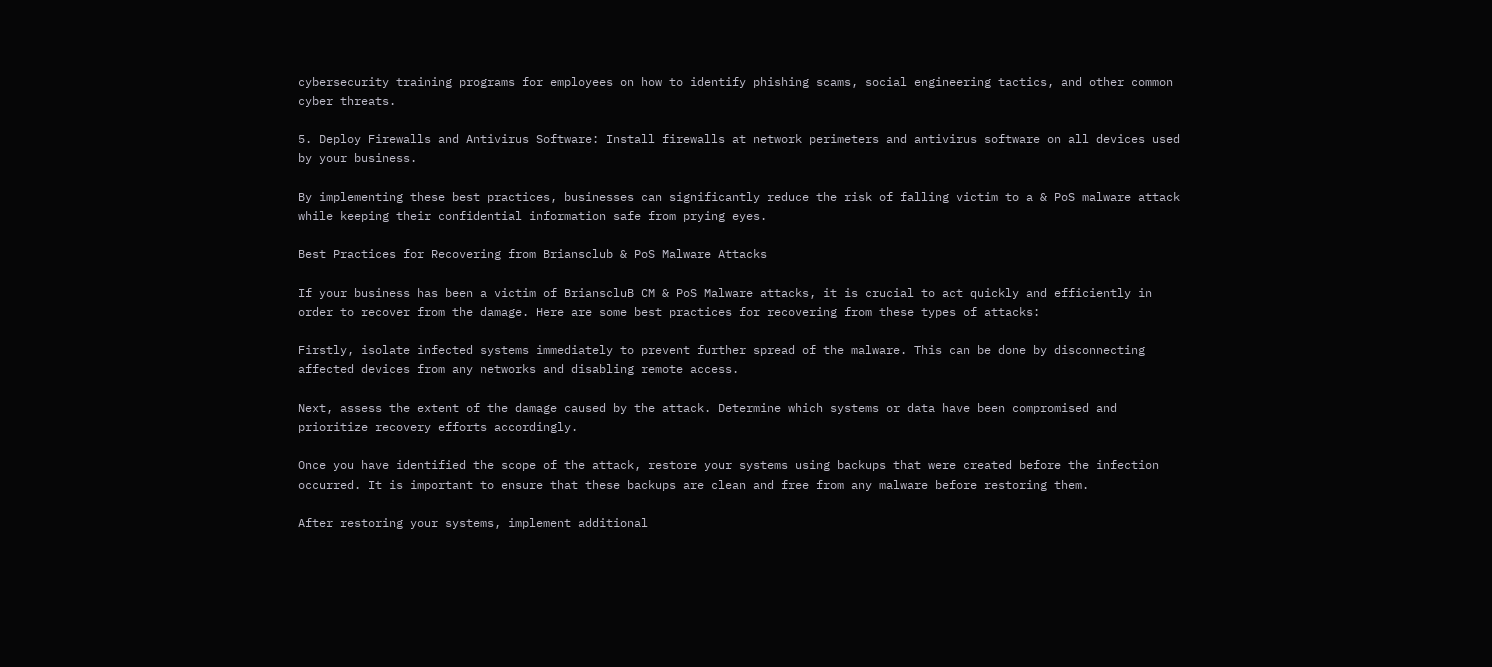cybersecurity training programs for employees on how to identify phishing scams, social engineering tactics, and other common cyber threats.

5. Deploy Firewalls and Antivirus Software: Install firewalls at network perimeters and antivirus software on all devices used by your business.

By implementing these best practices, businesses can significantly reduce the risk of falling victim to a & PoS malware attack while keeping their confidential information safe from prying eyes.

Best Practices for Recovering from Briansclub & PoS Malware Attacks

If your business has been a victim of BrianscluB CM & PoS Malware attacks, it is crucial to act quickly and efficiently in order to recover from the damage. Here are some best practices for recovering from these types of attacks:

Firstly, isolate infected systems immediately to prevent further spread of the malware. This can be done by disconnecting affected devices from any networks and disabling remote access.

Next, assess the extent of the damage caused by the attack. Determine which systems or data have been compromised and prioritize recovery efforts accordingly.

Once you have identified the scope of the attack, restore your systems using backups that were created before the infection occurred. It is important to ensure that these backups are clean and free from any malware before restoring them.

After restoring your systems, implement additional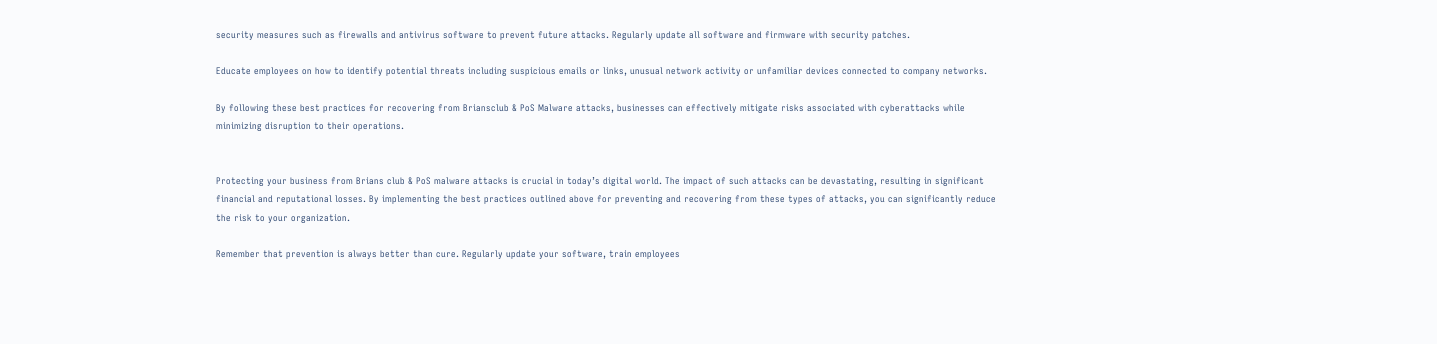security measures such as firewalls and antivirus software to prevent future attacks. Regularly update all software and firmware with security patches.

Educate employees on how to identify potential threats including suspicious emails or links, unusual network activity or unfamiliar devices connected to company networks.

By following these best practices for recovering from Briansclub & PoS Malware attacks, businesses can effectively mitigate risks associated with cyberattacks while minimizing disruption to their operations.


Protecting your business from Brians club & PoS malware attacks is crucial in today’s digital world. The impact of such attacks can be devastating, resulting in significant financial and reputational losses. By implementing the best practices outlined above for preventing and recovering from these types of attacks, you can significantly reduce the risk to your organization.

Remember that prevention is always better than cure. Regularly update your software, train employees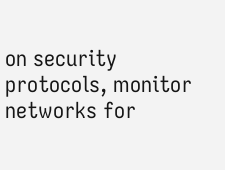on security protocols, monitor networks for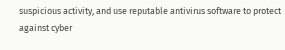suspicious activity, and use reputable antivirus software to protect against cyber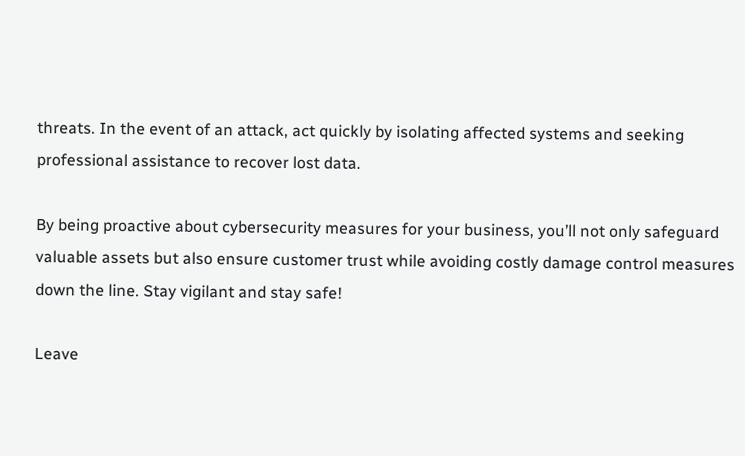threats. In the event of an attack, act quickly by isolating affected systems and seeking professional assistance to recover lost data.

By being proactive about cybersecurity measures for your business, you’ll not only safeguard valuable assets but also ensure customer trust while avoiding costly damage control measures down the line. Stay vigilant and stay safe!

Leave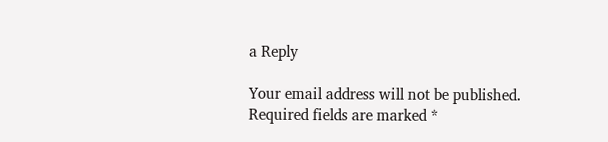a Reply

Your email address will not be published. Required fields are marked *